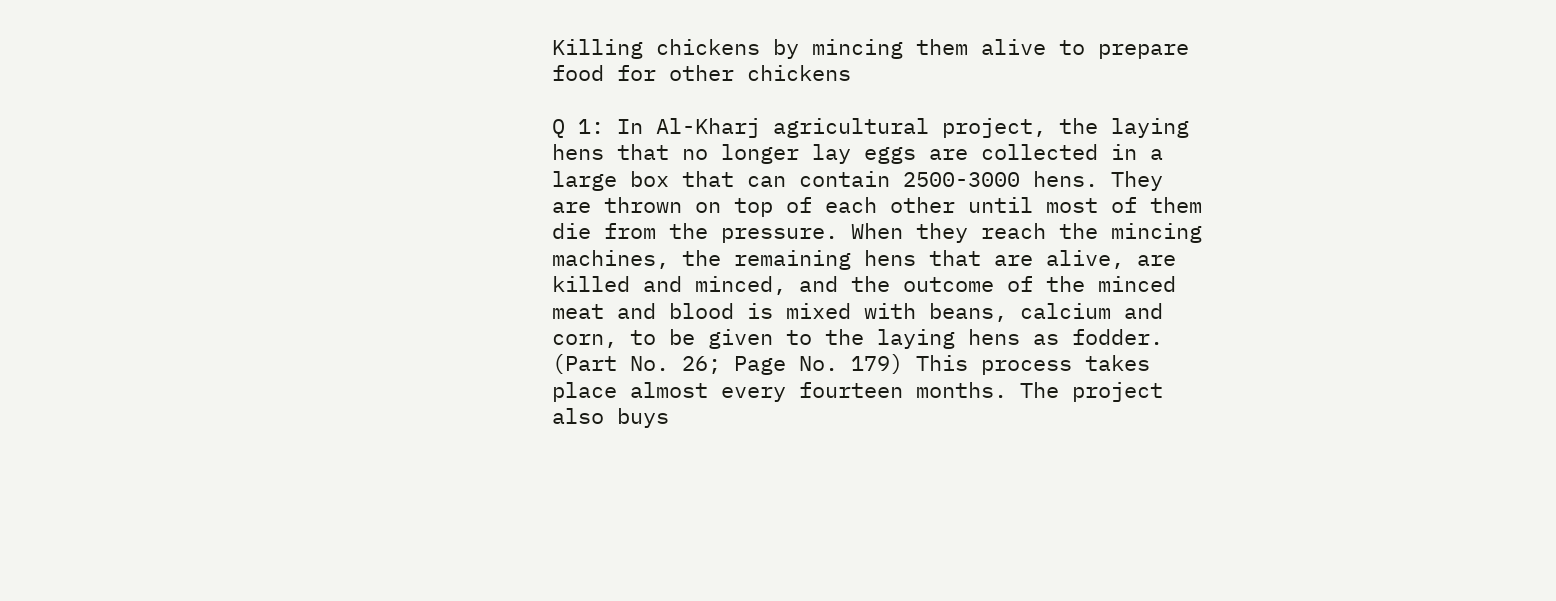Killing chickens by mincing them alive to prepare food for other chickens

Q 1: In Al-Kharj agricultural project, the laying hens that no longer lay eggs are collected in a large box that can contain 2500-3000 hens. They are thrown on top of each other until most of them die from the pressure. When they reach the mincing machines, the remaining hens that are alive, are killed and minced, and the outcome of the minced meat and blood is mixed with beans, calcium and corn, to be given to the laying hens as fodder. (Part No. 26; Page No. 179) This process takes place almost every fourteen months. The project also buys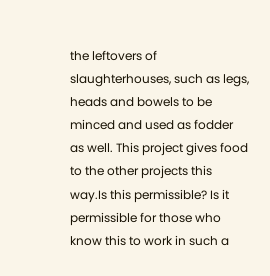the leftovers of slaughterhouses, such as legs, heads and bowels to be minced and used as fodder as well. This project gives food to the other projects this way.Is this permissible? Is it permissible for those who know this to work in such a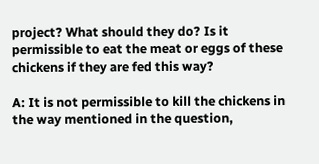project? What should they do? Is it permissible to eat the meat or eggs of these chickens if they are fed this way?

A: It is not permissible to kill the chickens in the way mentioned in the question,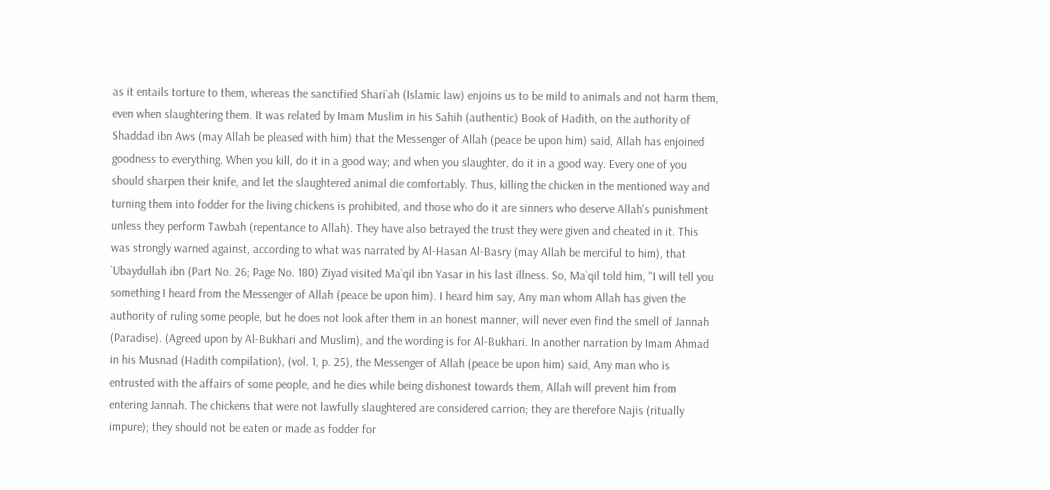as it entails torture to them, whereas the sanctified Shari`ah (Islamic law) enjoins us to be mild to animals and not harm them, even when slaughtering them. It was related by Imam Muslim in his Sahih (authentic) Book of Hadith, on the authority of Shaddad ibn Aws (may Allah be pleased with him) that the Messenger of Allah (peace be upon him) said, Allah has enjoined goodness to everything. When you kill, do it in a good way; and when you slaughter, do it in a good way. Every one of you should sharpen their knife, and let the slaughtered animal die comfortably. Thus, killing the chicken in the mentioned way and turning them into fodder for the living chickens is prohibited, and those who do it are sinners who deserve Allah's punishment unless they perform Tawbah (repentance to Allah). They have also betrayed the trust they were given and cheated in it. This was strongly warned against, according to what was narrated by Al-Hasan Al-Basry (may Allah be merciful to him), that `Ubaydullah ibn (Part No. 26; Page No. 180) Ziyad visited Ma`qil ibn Yasar in his last illness. So, Ma`qil told him, "I will tell you something I heard from the Messenger of Allah (peace be upon him). I heard him say, Any man whom Allah has given the authority of ruling some people, but he does not look after them in an honest manner, will never even find the smell of Jannah (Paradise). (Agreed upon by Al-Bukhari and Muslim), and the wording is for Al-Bukhari. In another narration by Imam Ahmad in his Musnad (Hadith compilation), (vol. 1, p. 25), the Messenger of Allah (peace be upon him) said, Any man who is entrusted with the affairs of some people, and he dies while being dishonest towards them, Allah will prevent him from entering Jannah. The chickens that were not lawfully slaughtered are considered carrion; they are therefore Najis (ritually impure); they should not be eaten or made as fodder for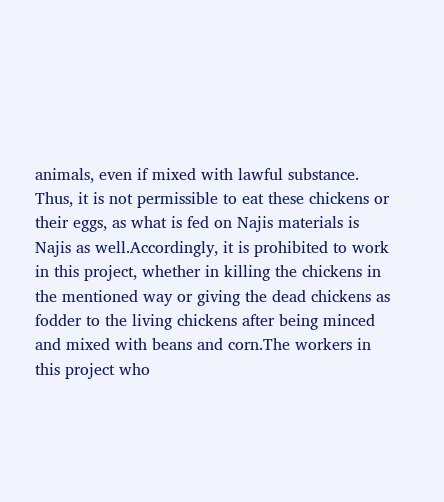animals, even if mixed with lawful substance. Thus, it is not permissible to eat these chickens or their eggs, as what is fed on Najis materials is Najis as well.Accordingly, it is prohibited to work in this project, whether in killing the chickens in the mentioned way or giving the dead chickens as fodder to the living chickens after being minced and mixed with beans and corn.The workers in this project who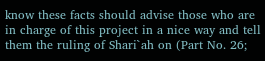know these facts should advise those who are in charge of this project in a nice way and tell them the ruling of Shari`ah on (Part No. 26;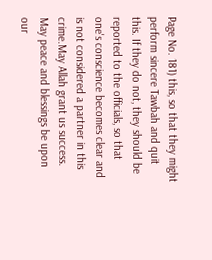Page No. 181) this, so that they might perform sincere Tawbah and quit this. If they do not, they should be reported to the officials, so that one's conscience becomes clear and is not considered a partner in this crime.May Allah grant us success. May peace and blessings be upon our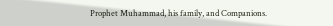Prophet Muhammad, his family, and Companions.